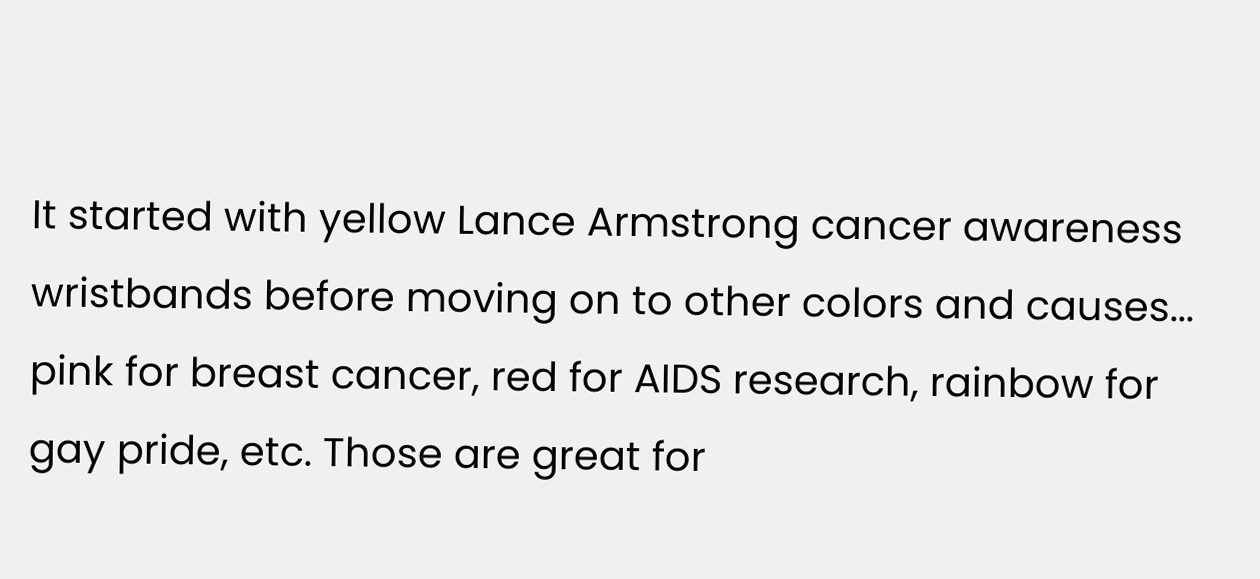It started with yellow Lance Armstrong cancer awareness wristbands before moving on to other colors and causes... pink for breast cancer, red for AIDS research, rainbow for gay pride, etc. Those are great for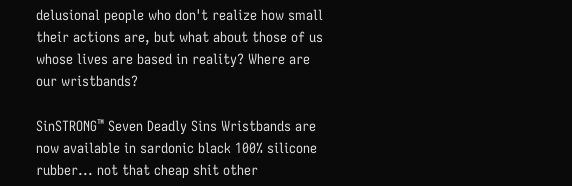delusional people who don't realize how small their actions are, but what about those of us whose lives are based in reality? Where are our wristbands?

SinSTRONG™ Seven Deadly Sins Wristbands are now available in sardonic black 100% silicone rubber... not that cheap shit other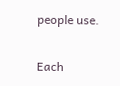people use.

Each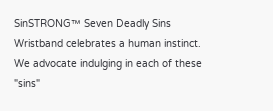SinSTRONG™ Seven Deadly Sins Wristband celebrates a human instinct. We advocate indulging in each of these "sins"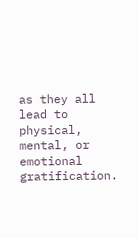as they all lead to physical, mental, or emotional gratification.